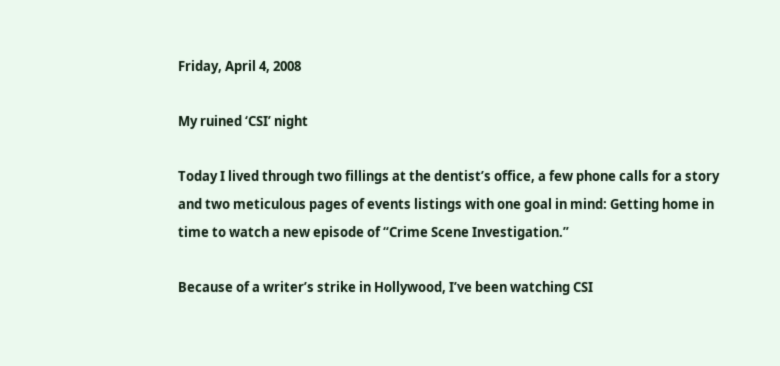Friday, April 4, 2008

My ruined ‘CSI’ night

Today I lived through two fillings at the dentist’s office, a few phone calls for a story and two meticulous pages of events listings with one goal in mind: Getting home in time to watch a new episode of “Crime Scene Investigation.”

Because of a writer’s strike in Hollywood, I’ve been watching CSI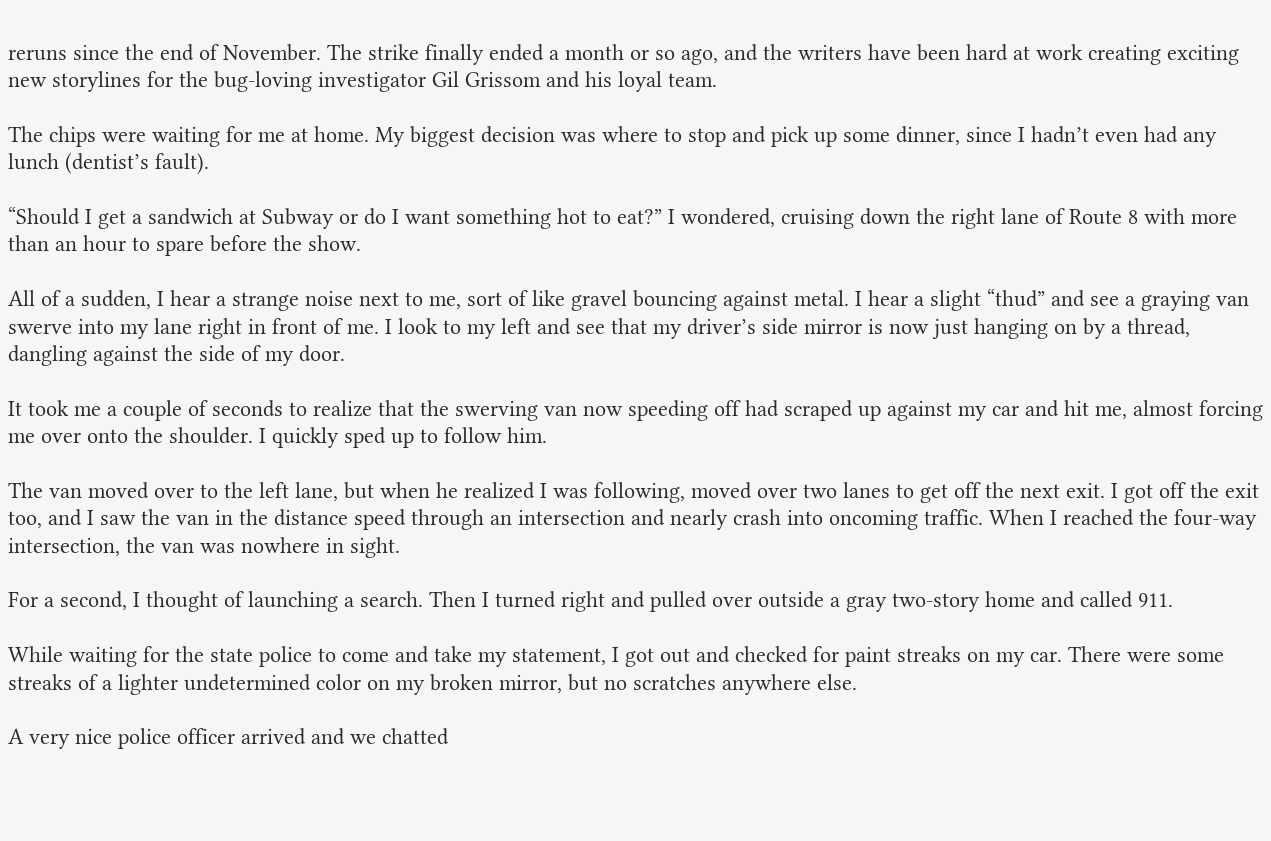reruns since the end of November. The strike finally ended a month or so ago, and the writers have been hard at work creating exciting new storylines for the bug-loving investigator Gil Grissom and his loyal team.

The chips were waiting for me at home. My biggest decision was where to stop and pick up some dinner, since I hadn’t even had any lunch (dentist’s fault).

“Should I get a sandwich at Subway or do I want something hot to eat?” I wondered, cruising down the right lane of Route 8 with more than an hour to spare before the show.

All of a sudden, I hear a strange noise next to me, sort of like gravel bouncing against metal. I hear a slight “thud” and see a graying van swerve into my lane right in front of me. I look to my left and see that my driver’s side mirror is now just hanging on by a thread, dangling against the side of my door.

It took me a couple of seconds to realize that the swerving van now speeding off had scraped up against my car and hit me, almost forcing me over onto the shoulder. I quickly sped up to follow him.

The van moved over to the left lane, but when he realized I was following, moved over two lanes to get off the next exit. I got off the exit too, and I saw the van in the distance speed through an intersection and nearly crash into oncoming traffic. When I reached the four-way intersection, the van was nowhere in sight.

For a second, I thought of launching a search. Then I turned right and pulled over outside a gray two-story home and called 911.

While waiting for the state police to come and take my statement, I got out and checked for paint streaks on my car. There were some streaks of a lighter undetermined color on my broken mirror, but no scratches anywhere else.

A very nice police officer arrived and we chatted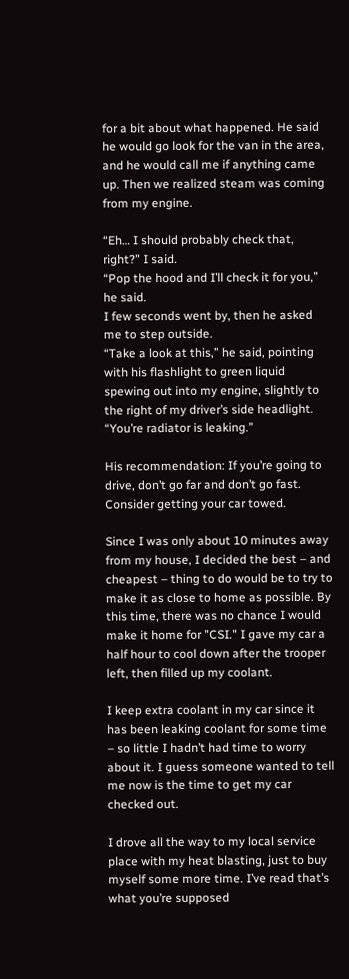for a bit about what happened. He said he would go look for the van in the area, and he would call me if anything came up. Then we realized steam was coming from my engine.

“Eh… I should probably check that, right?” I said.
“Pop the hood and I’ll check it for you,” he said.
I few seconds went by, then he asked me to step outside.
“Take a look at this,” he said, pointing with his flashlight to green liquid spewing out into my engine, slightly to the right of my driver’s side headlight. “You’re radiator is leaking.”

His recommendation: If you’re going to drive, don’t go far and don’t go fast. Consider getting your car towed.

Since I was only about 10 minutes away from my house, I decided the best – and cheapest – thing to do would be to try to make it as close to home as possible. By this time, there was no chance I would make it home for "CSI." I gave my car a half hour to cool down after the trooper left, then filled up my coolant.

I keep extra coolant in my car since it has been leaking coolant for some time – so little I hadn’t had time to worry about it. I guess someone wanted to tell me now is the time to get my car checked out.

I drove all the way to my local service place with my heat blasting, just to buy myself some more time. I’ve read that’s what you’re supposed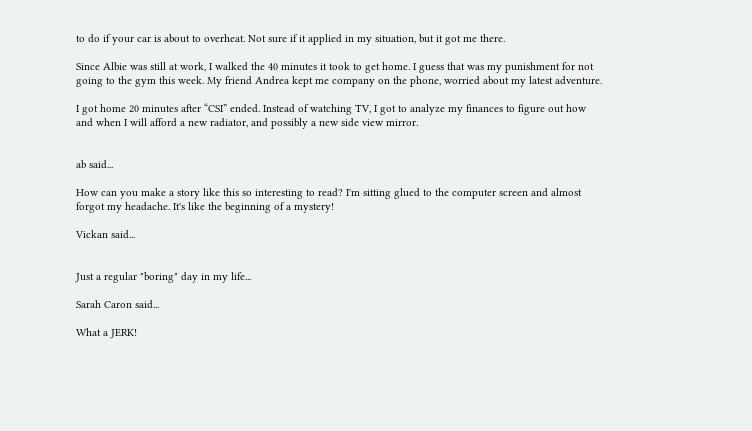to do if your car is about to overheat. Not sure if it applied in my situation, but it got me there.

Since Albie was still at work, I walked the 40 minutes it took to get home. I guess that was my punishment for not going to the gym this week. My friend Andrea kept me company on the phone, worried about my latest adventure.

I got home 20 minutes after “CSI” ended. Instead of watching TV, I got to analyze my finances to figure out how and when I will afford a new radiator, and possibly a new side view mirror.


ab said...

How can you make a story like this so interesting to read? I'm sitting glued to the computer screen and almost forgot my headache. It's like the beginning of a mystery!

Vickan said...


Just a regular "boring" day in my life...

Sarah Caron said...

What a JERK!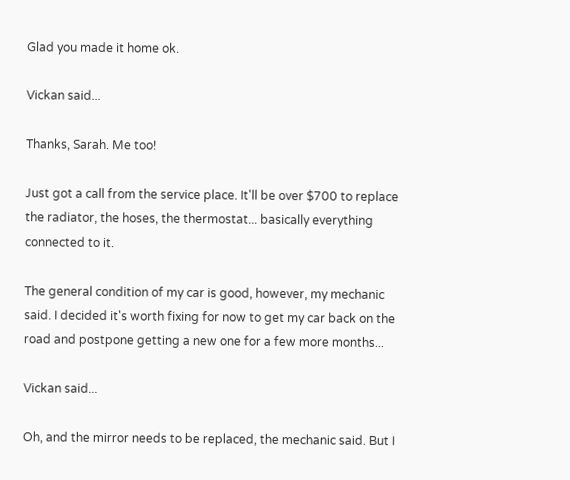Glad you made it home ok.

Vickan said...

Thanks, Sarah. Me too!

Just got a call from the service place. It'll be over $700 to replace the radiator, the hoses, the thermostat... basically everything connected to it.

The general condition of my car is good, however, my mechanic said. I decided it's worth fixing for now to get my car back on the road and postpone getting a new one for a few more months...

Vickan said...

Oh, and the mirror needs to be replaced, the mechanic said. But I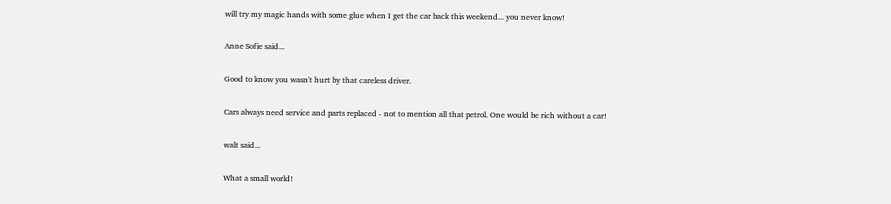will try my magic hands with some glue when I get the car back this weekend... you never know!

Anne Sofie said...

Good to know you wasn't hurt by that careless driver.

Cars always need service and parts replaced - not to mention all that petrol. One would be rich without a car!

walt said...

What a small world!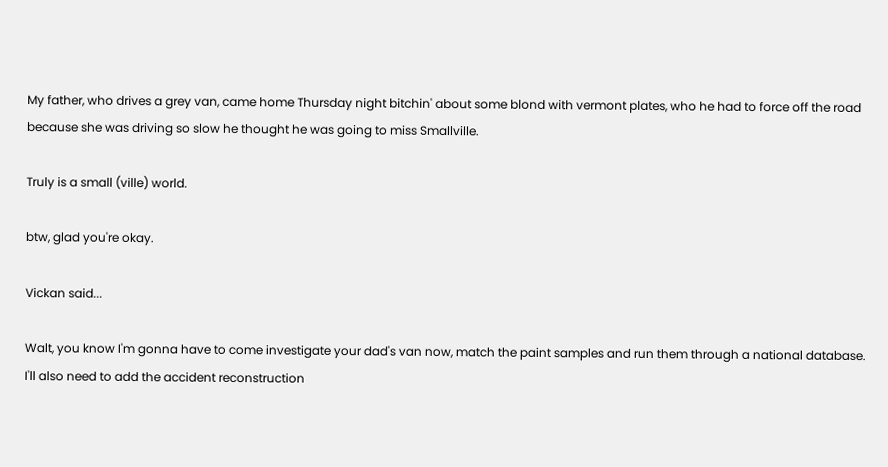My father, who drives a grey van, came home Thursday night bitchin' about some blond with vermont plates, who he had to force off the road because she was driving so slow he thought he was going to miss Smallville.

Truly is a small (ville) world.

btw, glad you're okay.

Vickan said...

Walt, you know I'm gonna have to come investigate your dad's van now, match the paint samples and run them through a national database. I'll also need to add the accident reconstruction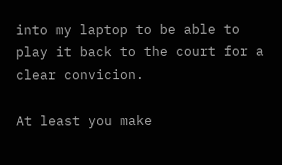into my laptop to be able to play it back to the court for a clear convicion.

At least you make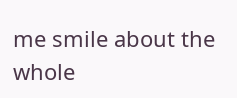me smile about the whole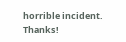horrible incident. Thanks!